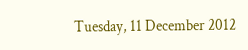Tuesday, 11 December 2012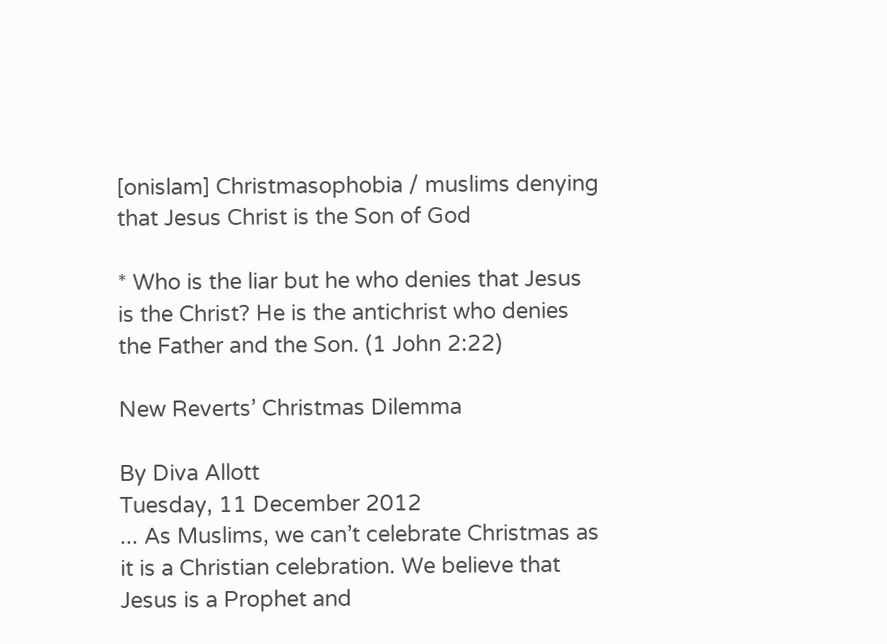[onislam] Christmasophobia / muslims denying that Jesus Christ is the Son of God

* Who is the liar but he who denies that Jesus is the Christ? He is the antichrist who denies the Father and the Son. (1 John 2:22)

New Reverts’ Christmas Dilemma

By Diva Allott
Tuesday, 11 December 2012
... As Muslims, we can’t celebrate Christmas as it is a Christian celebration. We believe that Jesus is a Prophet and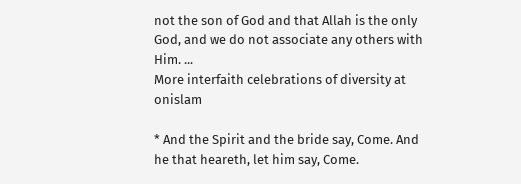not the son of God and that Allah is the only God, and we do not associate any others with Him. ...
More interfaith celebrations of diversity at onislam

* And the Spirit and the bride say, Come. And he that heareth, let him say, Come.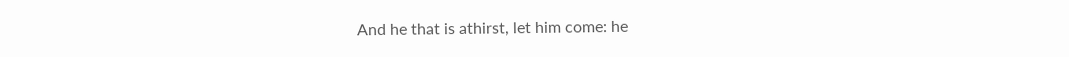And he that is athirst, let him come: he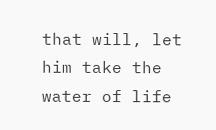that will, let him take the water of life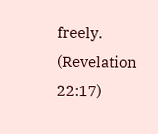freely. (Revelation 22:17)